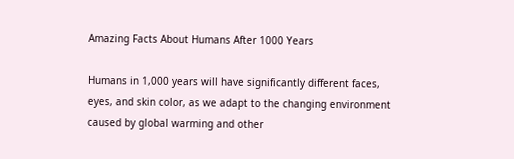Amazing Facts About Humans After 1000 Years

Humans in 1,000 years will have significantly different faces, eyes, and skin color, as we adapt to the changing environment caused by global warming and other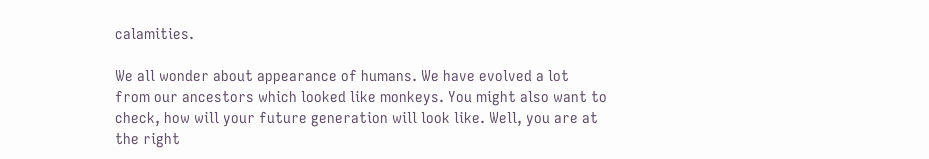calamities.

We all wonder about appearance of humans. We have evolved a lot from our ancestors which looked like monkeys. You might also want to check, how will your future generation will look like. Well, you are at the right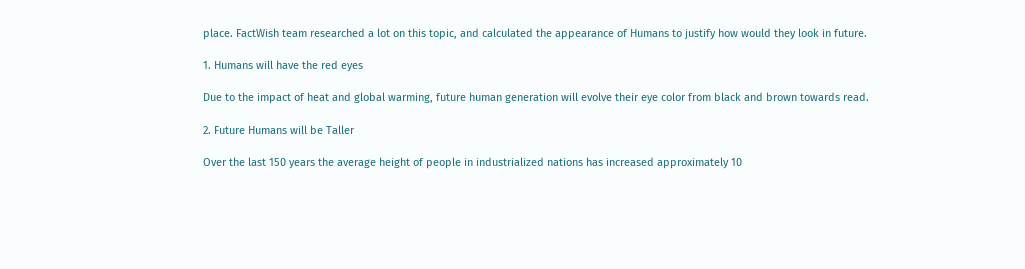place. FactWish team researched a lot on this topic, and calculated the appearance of Humans to justify how would they look in future.

1. Humans will have the red eyes

Due to the impact of heat and global warming, future human generation will evolve their eye color from black and brown towards read.

2. Future Humans will be Taller

Over the last 150 years the average height of people in industrialized nations has increased approximately 10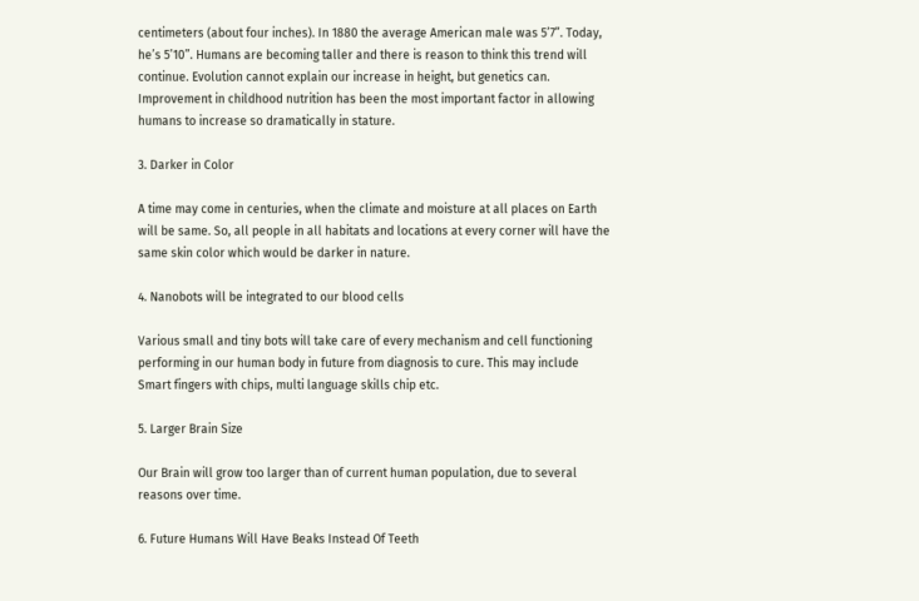centimeters (about four inches). In 1880 the average American male was 5’7”. Today, he’s 5’10”. Humans are becoming taller and there is reason to think this trend will continue. Evolution cannot explain our increase in height, but genetics can. Improvement in childhood nutrition has been the most important factor in allowing humans to increase so dramatically in stature.

3. Darker in Color

A time may come in centuries, when the climate and moisture at all places on Earth will be same. So, all people in all habitats and locations at every corner will have the same skin color which would be darker in nature.

4. Nanobots will be integrated to our blood cells

Various small and tiny bots will take care of every mechanism and cell functioning performing in our human body in future from diagnosis to cure. This may include Smart fingers with chips, multi language skills chip etc.

5. Larger Brain Size

Our Brain will grow too larger than of current human population, due to several reasons over time.

6. Future Humans Will Have Beaks Instead Of Teeth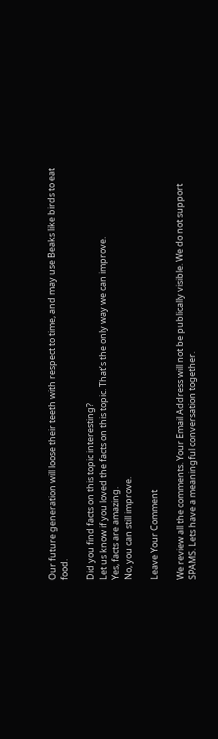Our future generation will loose their teeth with respect to time, and may use Beaks like birds to eat food.

Did you find facts on this topic interesting?
Let us know if you loved the facts on this topic. That’s the only way we can improve.
Yes, facts are amazing.
No, you can still improve.

Leave Your Comment

We review all the comments. Your Email Address will not be publically visible. We do not support SPAMS. Lets have a meaningful conversation together.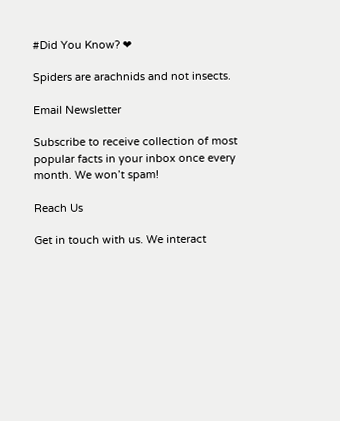#Did You Know? ❤

Spiders are arachnids and not insects.

Email Newsletter

Subscribe to receive collection of most popular facts in your inbox once every month. We won’t spam!

Reach Us

Get in touch with us. We interact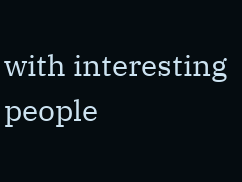with interesting people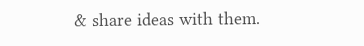& share ideas with them.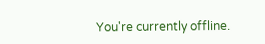You're currently offline.